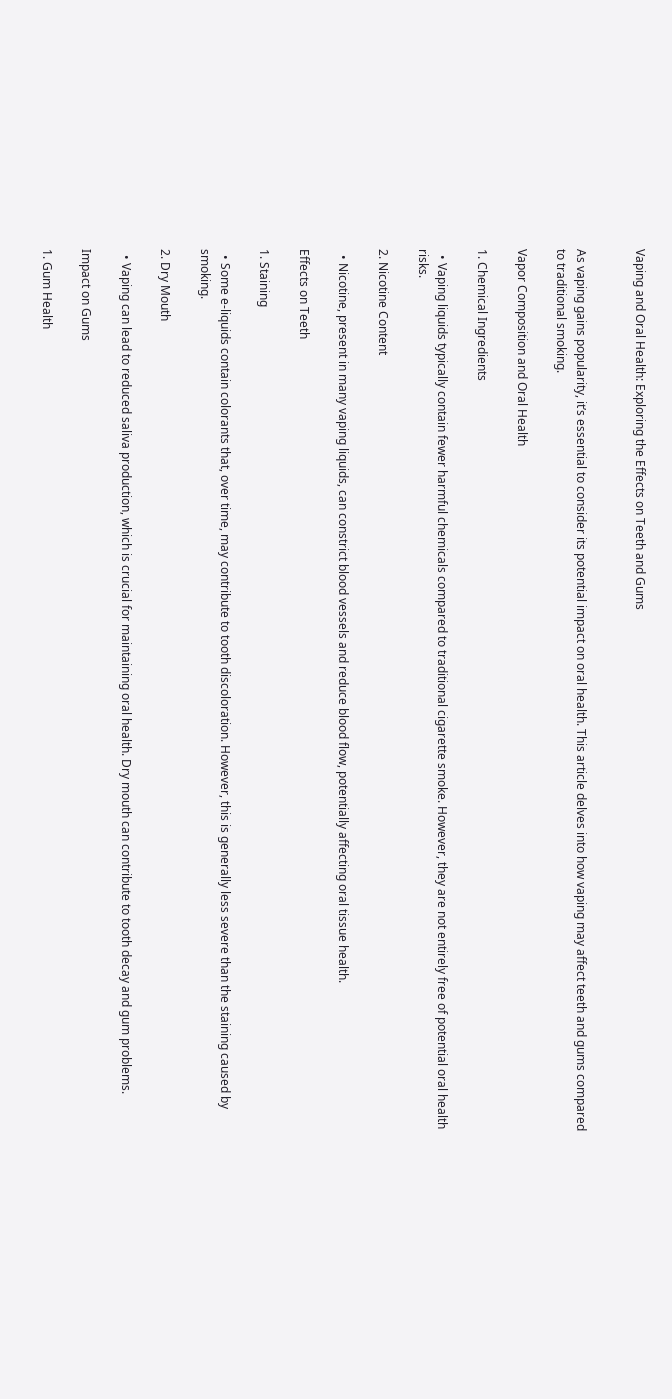Vaping and Oral Health: Exploring the Effects on Teeth and Gums


As vaping gains popularity, it’s essential to consider its potential impact on oral health. This article delves into how vaping may affect teeth and gums compared to traditional smoking.

Vapor Composition and Oral Health

1. Chemical Ingredients

  • Vaping liquids typically contain fewer harmful chemicals compared to traditional cigarette smoke. However, they are not entirely free of potential oral health risks.

2. Nicotine Content

  • Nicotine, present in many vaping liquids, can constrict blood vessels and reduce blood flow, potentially affecting oral tissue health.

Effects on Teeth

1. Staining

  • Some e-liquids contain colorants that, over time, may contribute to tooth discoloration. However, this is generally less severe than the staining caused by smoking.

2. Dry Mouth

  • Vaping can lead to reduced saliva production, which is crucial for maintaining oral health. Dry mouth can contribute to tooth decay and gum problems.

Impact on Gums

1. Gum Health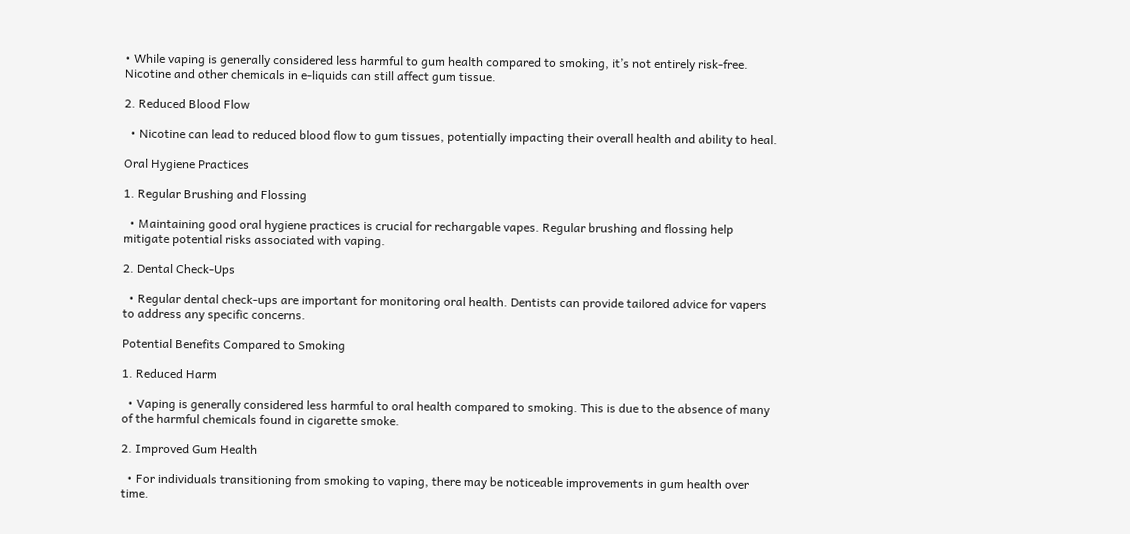• While vaping is generally considered less harmful to gum health compared to smoking, it’s not entirely risk-free. Nicotine and other chemicals in e-liquids can still affect gum tissue.

2. Reduced Blood Flow

  • Nicotine can lead to reduced blood flow to gum tissues, potentially impacting their overall health and ability to heal.

Oral Hygiene Practices

1. Regular Brushing and Flossing

  • Maintaining good oral hygiene practices is crucial for rechargable vapes. Regular brushing and flossing help mitigate potential risks associated with vaping.

2. Dental Check-Ups

  • Regular dental check-ups are important for monitoring oral health. Dentists can provide tailored advice for vapers to address any specific concerns.

Potential Benefits Compared to Smoking

1. Reduced Harm

  • Vaping is generally considered less harmful to oral health compared to smoking. This is due to the absence of many of the harmful chemicals found in cigarette smoke.

2. Improved Gum Health

  • For individuals transitioning from smoking to vaping, there may be noticeable improvements in gum health over time.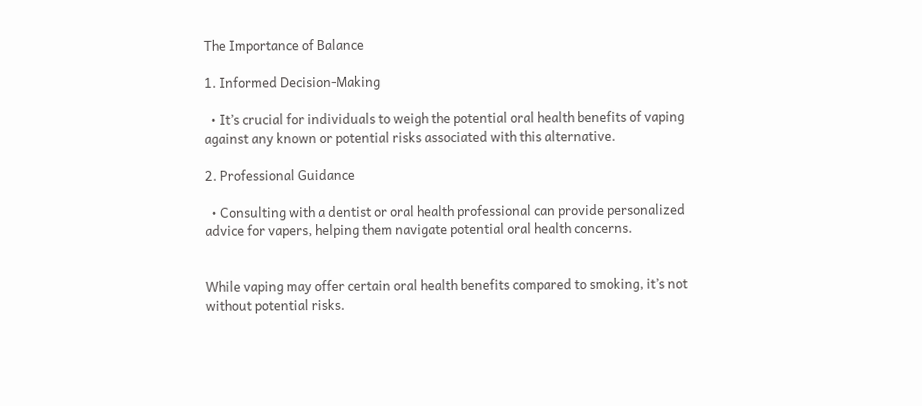The Importance of Balance

1. Informed Decision-Making

  • It’s crucial for individuals to weigh the potential oral health benefits of vaping against any known or potential risks associated with this alternative.

2. Professional Guidance

  • Consulting with a dentist or oral health professional can provide personalized advice for vapers, helping them navigate potential oral health concerns.


While vaping may offer certain oral health benefits compared to smoking, it’s not without potential risks.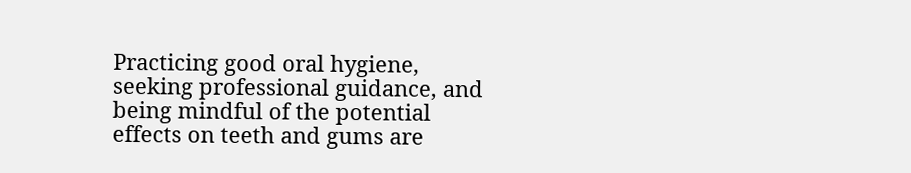Practicing good oral hygiene, seeking professional guidance, and being mindful of the potential effects on teeth and gums are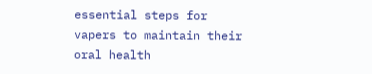essential steps for vapers to maintain their oral health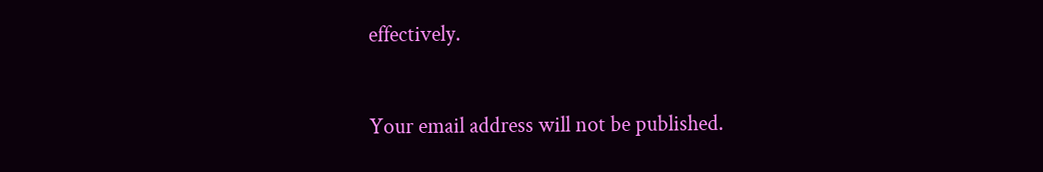effectively.


Your email address will not be published.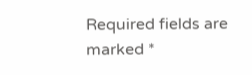Required fields are marked *